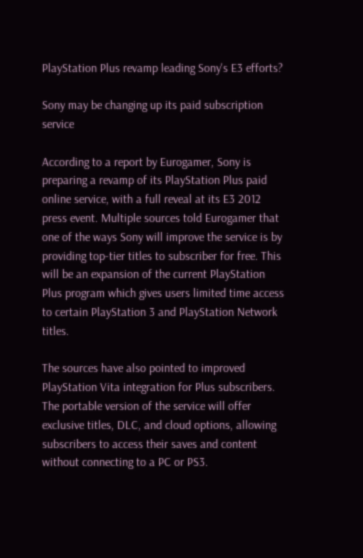PlayStation Plus revamp leading Sony's E3 efforts?

Sony may be changing up its paid subscription service

According to a report by Eurogamer, Sony is preparing a revamp of its PlayStation Plus paid online service, with a full reveal at its E3 2012 press event. Multiple sources told Eurogamer that one of the ways Sony will improve the service is by providing top-tier titles to subscriber for free. This will be an expansion of the current PlayStation Plus program which gives users limited time access to certain PlayStation 3 and PlayStation Network titles.

The sources have also pointed to improved PlayStation Vita integration for Plus subscribers. The portable version of the service will offer exclusive titles, DLC, and cloud options, allowing subscribers to access their saves and content without connecting to a PC or PS3.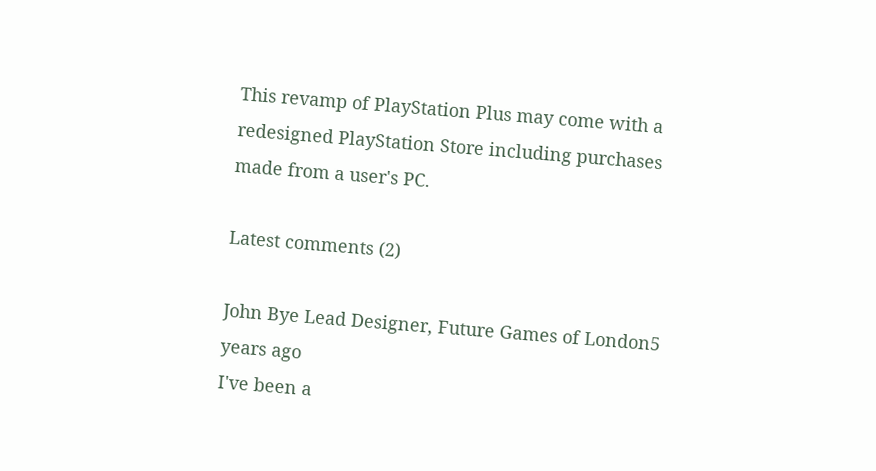This revamp of PlayStation Plus may come with a redesigned PlayStation Store including purchases made from a user's PC.

Latest comments (2)

John Bye Lead Designer, Future Games of London5 years ago
I've been a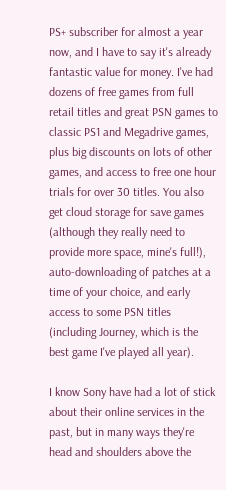PS+ subscriber for almost a year now, and I have to say it's already fantastic value for money. I've had dozens of free games from full retail titles and great PSN games to classic PS1 and Megadrive games, plus big discounts on lots of other games, and access to free one hour trials for over 30 titles. You also get cloud storage for save games (although they really need to provide more space, mine's full!), auto-downloading of patches at a time of your choice, and early access to some PSN titles (including Journey, which is the best game I've played all year).

I know Sony have had a lot of stick about their online services in the past, but in many ways they're head and shoulders above the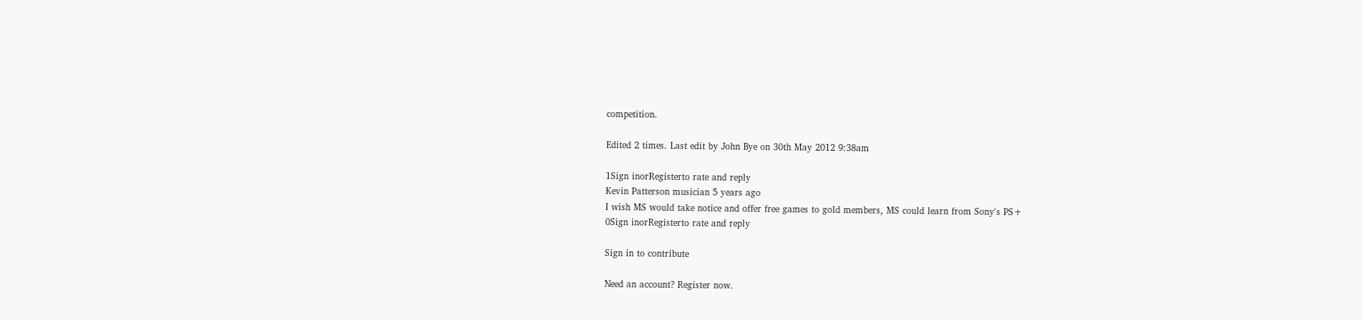competition.

Edited 2 times. Last edit by John Bye on 30th May 2012 9:38am

1Sign inorRegisterto rate and reply
Kevin Patterson musician 5 years ago
I wish MS would take notice and offer free games to gold members, MS could learn from Sony's PS+
0Sign inorRegisterto rate and reply

Sign in to contribute

Need an account? Register now.